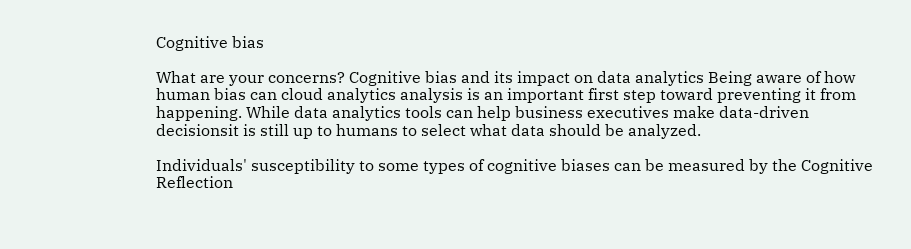Cognitive bias

What are your concerns? Cognitive bias and its impact on data analytics Being aware of how human bias can cloud analytics analysis is an important first step toward preventing it from happening. While data analytics tools can help business executives make data-driven decisionsit is still up to humans to select what data should be analyzed.

Individuals' susceptibility to some types of cognitive biases can be measured by the Cognitive Reflection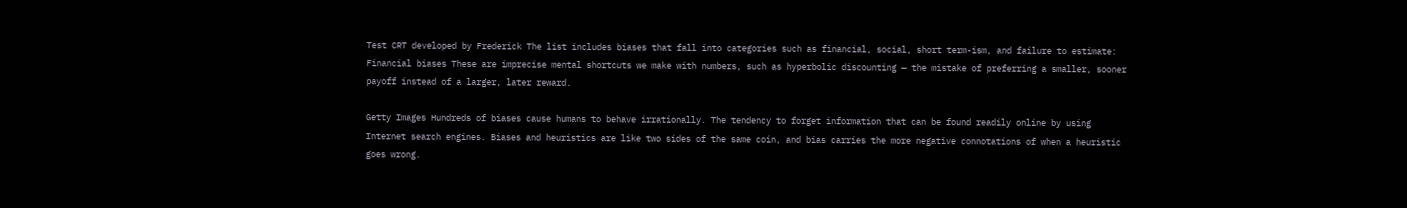Test CRT developed by Frederick The list includes biases that fall into categories such as financial, social, short term-ism, and failure to estimate: Financial biases These are imprecise mental shortcuts we make with numbers, such as hyperbolic discounting — the mistake of preferring a smaller, sooner payoff instead of a larger, later reward.

Getty Images Hundreds of biases cause humans to behave irrationally. The tendency to forget information that can be found readily online by using Internet search engines. Biases and heuristics are like two sides of the same coin, and bias carries the more negative connotations of when a heuristic goes wrong.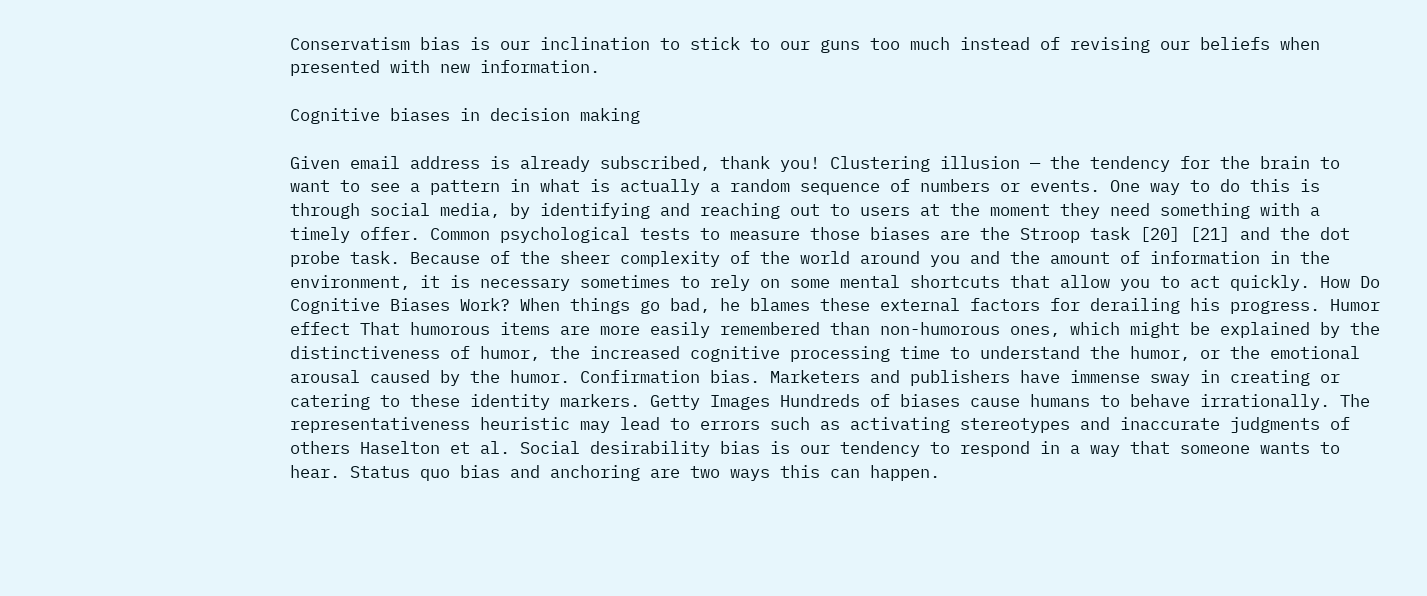Conservatism bias is our inclination to stick to our guns too much instead of revising our beliefs when presented with new information.

Cognitive biases in decision making

Given email address is already subscribed, thank you! Clustering illusion — the tendency for the brain to want to see a pattern in what is actually a random sequence of numbers or events. One way to do this is through social media, by identifying and reaching out to users at the moment they need something with a timely offer. Common psychological tests to measure those biases are the Stroop task [20] [21] and the dot probe task. Because of the sheer complexity of the world around you and the amount of information in the environment, it is necessary sometimes to rely on some mental shortcuts that allow you to act quickly. How Do Cognitive Biases Work? When things go bad, he blames these external factors for derailing his progress. Humor effect That humorous items are more easily remembered than non-humorous ones, which might be explained by the distinctiveness of humor, the increased cognitive processing time to understand the humor, or the emotional arousal caused by the humor. Confirmation bias. Marketers and publishers have immense sway in creating or catering to these identity markers. Getty Images Hundreds of biases cause humans to behave irrationally. The representativeness heuristic may lead to errors such as activating stereotypes and inaccurate judgments of others Haselton et al. Social desirability bias is our tendency to respond in a way that someone wants to hear. Status quo bias and anchoring are two ways this can happen.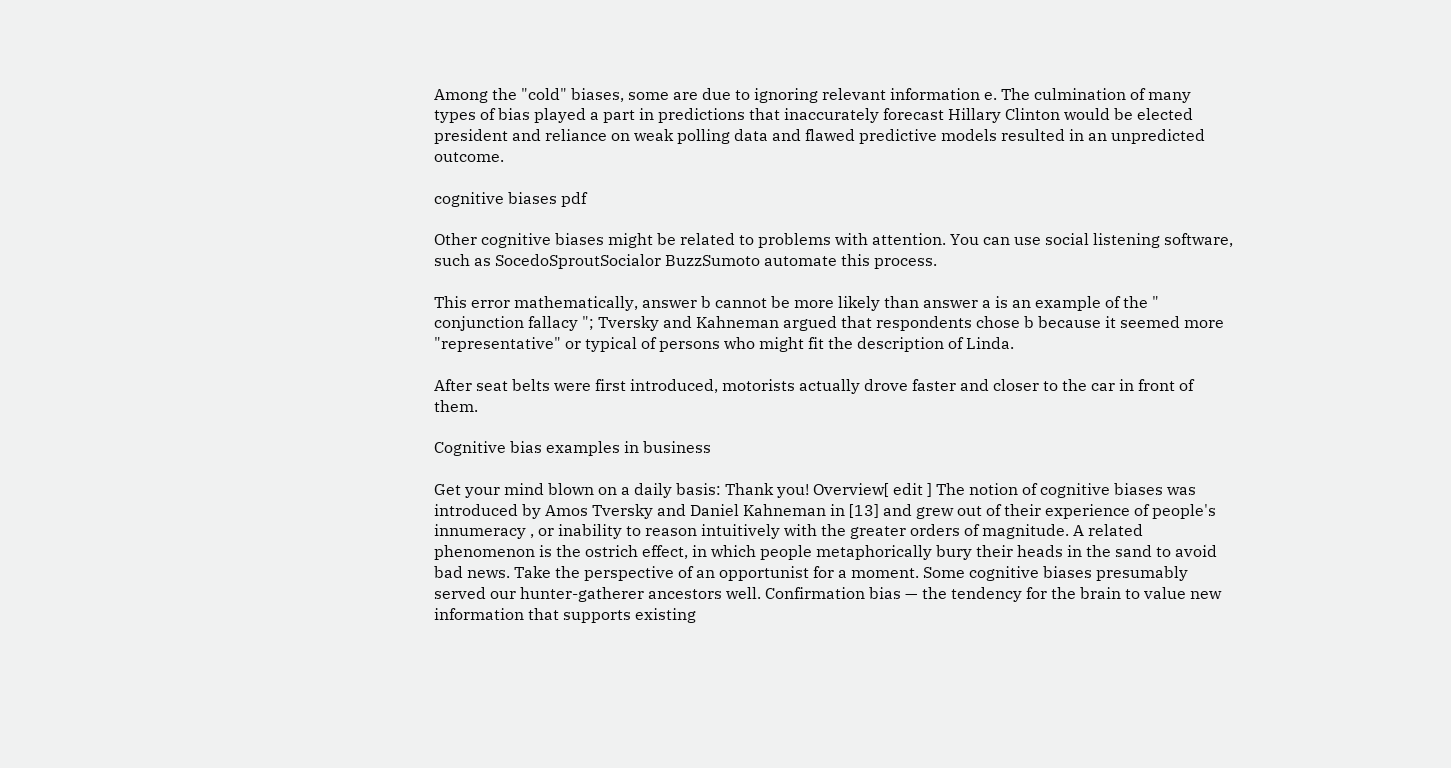Among the "cold" biases, some are due to ignoring relevant information e. The culmination of many types of bias played a part in predictions that inaccurately forecast Hillary Clinton would be elected president and reliance on weak polling data and flawed predictive models resulted in an unpredicted outcome.

cognitive biases pdf

Other cognitive biases might be related to problems with attention. You can use social listening software, such as SocedoSproutSocialor BuzzSumoto automate this process.

This error mathematically, answer b cannot be more likely than answer a is an example of the " conjunction fallacy "; Tversky and Kahneman argued that respondents chose b because it seemed more "representative" or typical of persons who might fit the description of Linda.

After seat belts were first introduced, motorists actually drove faster and closer to the car in front of them.

Cognitive bias examples in business

Get your mind blown on a daily basis: Thank you! Overview[ edit ] The notion of cognitive biases was introduced by Amos Tversky and Daniel Kahneman in [13] and grew out of their experience of people's innumeracy , or inability to reason intuitively with the greater orders of magnitude. A related phenomenon is the ostrich effect, in which people metaphorically bury their heads in the sand to avoid bad news. Take the perspective of an opportunist for a moment. Some cognitive biases presumably served our hunter-gatherer ancestors well. Confirmation bias — the tendency for the brain to value new information that supports existing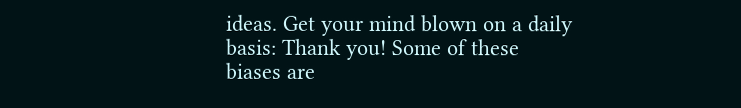ideas. Get your mind blown on a daily basis: Thank you! Some of these biases are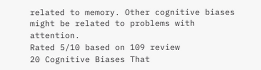related to memory. Other cognitive biases might be related to problems with attention.
Rated 5/10 based on 109 review
20 Cognitive Biases That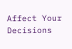Affect Your Decisions